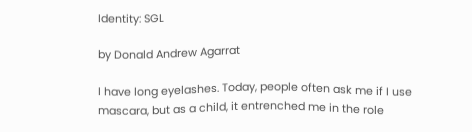Identity: SGL

by Donald Andrew Agarrat

I have long eyelashes. Today, people often ask me if I use mascara, but as a child, it entrenched me in the role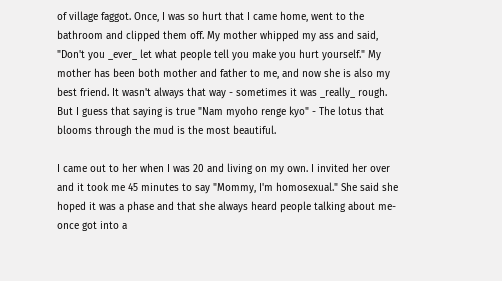of village faggot. Once, I was so hurt that I came home, went to the bathroom and clipped them off. My mother whipped my ass and said, "Don't you _ever_ let what people tell you make you hurt yourself." My mother has been both mother and father to me, and now she is also my best friend. It wasn't always that way - sometimes it was _really_ rough. But I guess that saying is true "Nam myoho renge kyo" - The lotus that blooms through the mud is the most beautiful.

I came out to her when I was 20 and living on my own. I invited her over and it took me 45 minutes to say "Mommy, I'm homosexual." She said she hoped it was a phase and that she always heard people talking about me-once got into a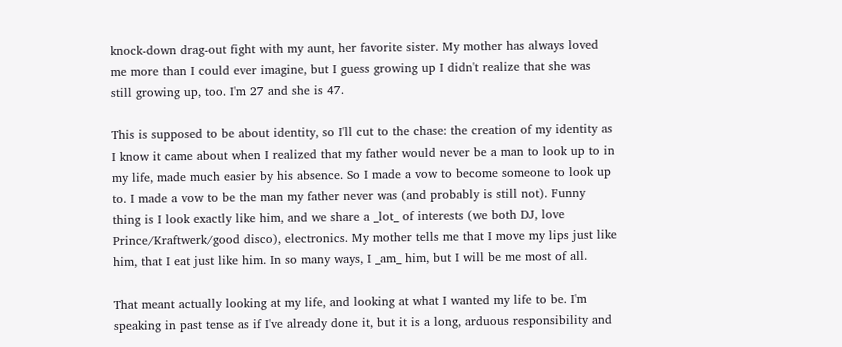knock-down drag-out fight with my aunt, her favorite sister. My mother has always loved me more than I could ever imagine, but I guess growing up I didn't realize that she was still growing up, too. I'm 27 and she is 47.

This is supposed to be about identity, so I'll cut to the chase: the creation of my identity as I know it came about when I realized that my father would never be a man to look up to in my life, made much easier by his absence. So I made a vow to become someone to look up to. I made a vow to be the man my father never was (and probably is still not). Funny thing is I look exactly like him, and we share a _lot_ of interests (we both DJ, love Prince/Kraftwerk/good disco), electronics. My mother tells me that I move my lips just like him, that I eat just like him. In so many ways, I _am_ him, but I will be me most of all.

That meant actually looking at my life, and looking at what I wanted my life to be. I'm speaking in past tense as if I've already done it, but it is a long, arduous responsibility and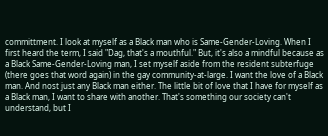committment. I look at myself as a Black man who is Same-Gender-Loving. When I first heard the term, I said "Dag, that's a mouthful." But, it's also a mindful because as a Black Same-Gender-Loving man, I set myself aside from the resident subterfuge (there goes that word again) in the gay community-at-large. I want the love of a Black man. And nost just any Black man either. The little bit of love that I have for myself as a Black man, I want to share with another. That's something our society can't understand, but I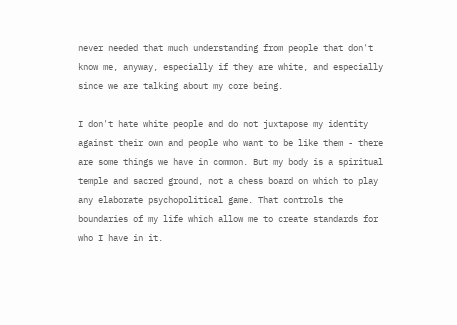never needed that much understanding from people that don't know me, anyway, especially if they are white, and especially since we are talking about my core being.

I don't hate white people and do not juxtapose my identity against their own and people who want to be like them - there are some things we have in common. But my body is a spiritual temple and sacred ground, not a chess board on which to play any elaborate psychopolitical game. That controls the boundaries of my life which allow me to create standards for who I have in it.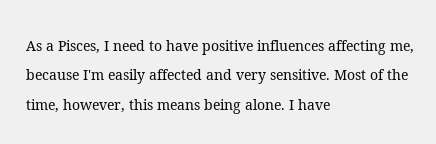As a Pisces, I need to have positive influences affecting me, because I'm easily affected and very sensitive. Most of the time, however, this means being alone. I have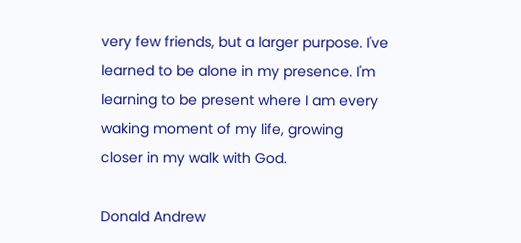very few friends, but a larger purpose. I've learned to be alone in my presence. I'm learning to be present where I am every waking moment of my life, growing closer in my walk with God.

Donald Andrew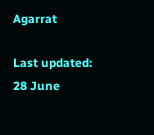Agarrat

Last updated: 28 June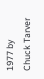1977 by Chuck Tarver